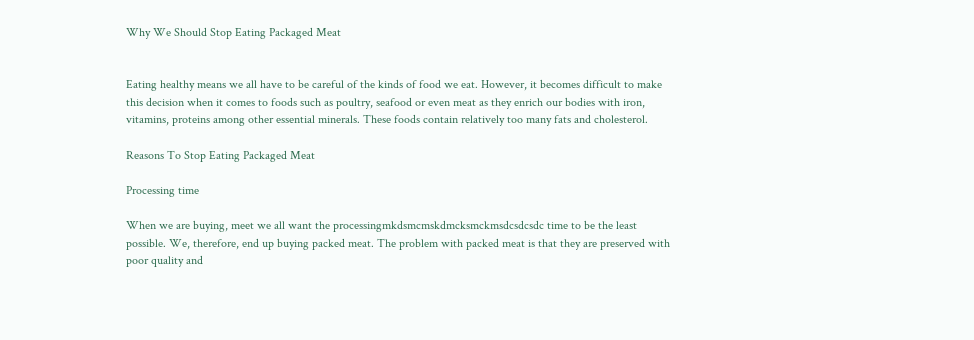Why We Should Stop Eating Packaged Meat


Eating healthy means we all have to be careful of the kinds of food we eat. However, it becomes difficult to make this decision when it comes to foods such as poultry, seafood or even meat as they enrich our bodies with iron, vitamins, proteins among other essential minerals. These foods contain relatively too many fats and cholesterol.

Reasons To Stop Eating Packaged Meat

Processing time

When we are buying, meet we all want the processingmkdsmcmskdmcksmckmsdcsdcsdc time to be the least possible. We, therefore, end up buying packed meat. The problem with packed meat is that they are preserved with poor quality and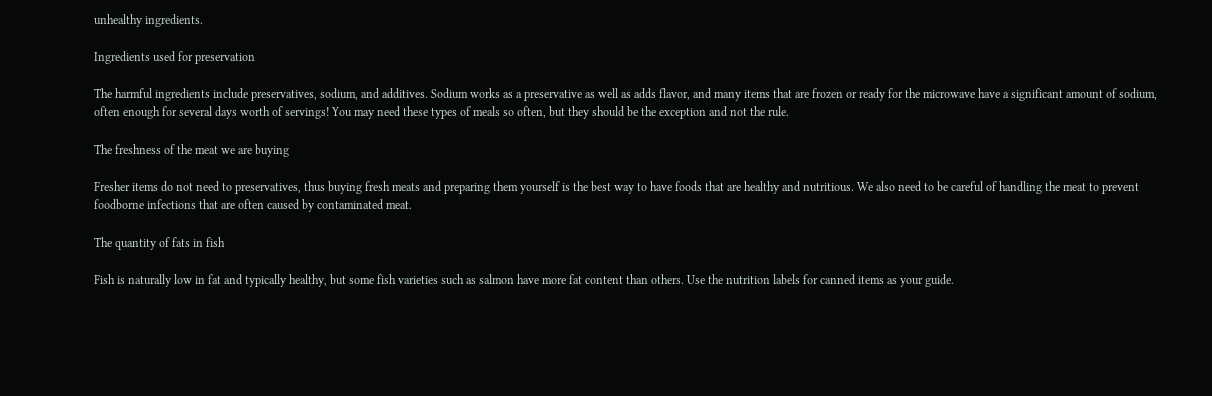unhealthy ingredients.

Ingredients used for preservation

The harmful ingredients include preservatives, sodium, and additives. Sodium works as a preservative as well as adds flavor, and many items that are frozen or ready for the microwave have a significant amount of sodium, often enough for several days worth of servings! You may need these types of meals so often, but they should be the exception and not the rule.

The freshness of the meat we are buying

Fresher items do not need to preservatives, thus buying fresh meats and preparing them yourself is the best way to have foods that are healthy and nutritious. We also need to be careful of handling the meat to prevent foodborne infections that are often caused by contaminated meat.

The quantity of fats in fish

Fish is naturally low in fat and typically healthy, but some fish varieties such as salmon have more fat content than others. Use the nutrition labels for canned items as your guide.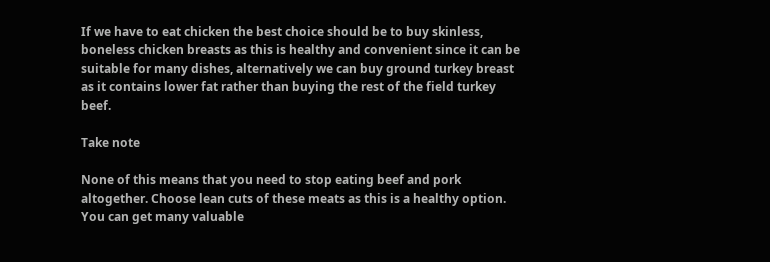If we have to eat chicken the best choice should be to buy skinless, boneless chicken breasts as this is healthy and convenient since it can be suitable for many dishes, alternatively we can buy ground turkey breast as it contains lower fat rather than buying the rest of the field turkey beef.

Take note

None of this means that you need to stop eating beef and pork altogether. Choose lean cuts of these meats as this is a healthy option. You can get many valuable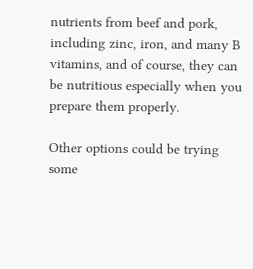nutrients from beef and pork, including zinc, iron, and many B vitamins, and of course, they can be nutritious especially when you prepare them properly.

Other options could be trying some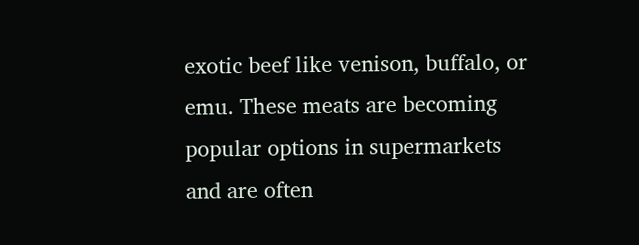exotic beef like venison, buffalo, or emu. These meats are becoming popular options in supermarkets and are often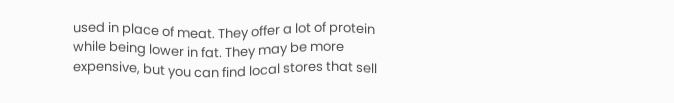used in place of meat. They offer a lot of protein while being lower in fat. They may be more expensive, but you can find local stores that sell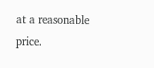at a reasonable price.